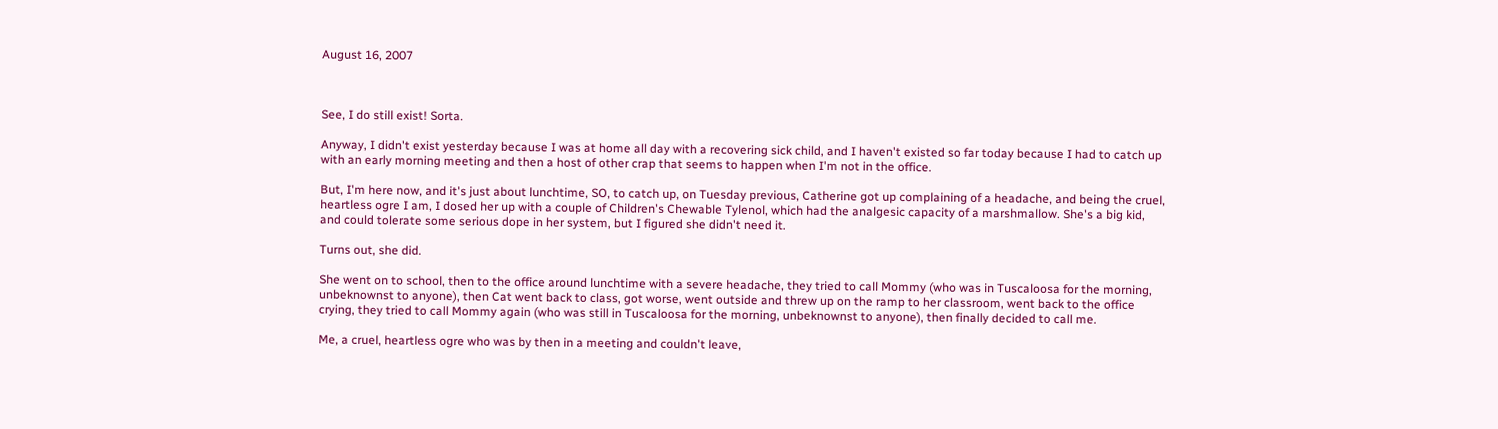August 16, 2007



See, I do still exist! Sorta.

Anyway, I didn't exist yesterday because I was at home all day with a recovering sick child, and I haven't existed so far today because I had to catch up with an early morning meeting and then a host of other crap that seems to happen when I'm not in the office.

But, I'm here now, and it's just about lunchtime, SO, to catch up, on Tuesday previous, Catherine got up complaining of a headache, and being the cruel, heartless ogre I am, I dosed her up with a couple of Children's Chewable Tylenol, which had the analgesic capacity of a marshmallow. She's a big kid, and could tolerate some serious dope in her system, but I figured she didn't need it.

Turns out, she did.

She went on to school, then to the office around lunchtime with a severe headache, they tried to call Mommy (who was in Tuscaloosa for the morning, unbeknownst to anyone), then Cat went back to class, got worse, went outside and threw up on the ramp to her classroom, went back to the office crying, they tried to call Mommy again (who was still in Tuscaloosa for the morning, unbeknownst to anyone), then finally decided to call me.

Me, a cruel, heartless ogre who was by then in a meeting and couldn't leave,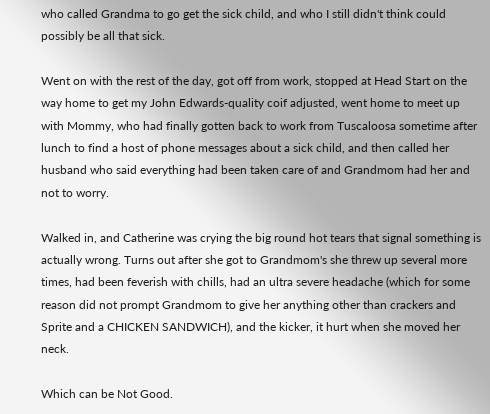who called Grandma to go get the sick child, and who I still didn't think could possibly be all that sick.

Went on with the rest of the day, got off from work, stopped at Head Start on the way home to get my John Edwards-quality coif adjusted, went home to meet up with Mommy, who had finally gotten back to work from Tuscaloosa sometime after lunch to find a host of phone messages about a sick child, and then called her husband who said everything had been taken care of and Grandmom had her and not to worry.

Walked in, and Catherine was crying the big round hot tears that signal something is actually wrong. Turns out after she got to Grandmom's she threw up several more times, had been feverish with chills, had an ultra severe headache (which for some reason did not prompt Grandmom to give her anything other than crackers and Sprite and a CHICKEN SANDWICH), and the kicker, it hurt when she moved her neck.

Which can be Not Good.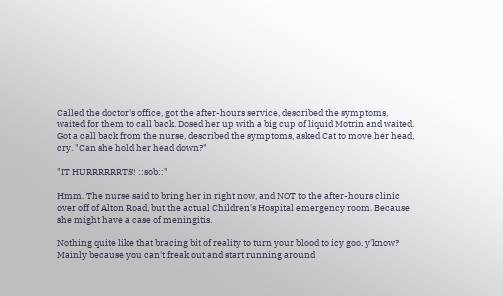Called the doctor's office, got the after-hours service, described the symptoms, waited for them to call back. Dosed her up with a big cup of liquid Motrin and waited. Got a call back from the nurse, described the symptoms, asked Cat to move her head, cry. "Can she hold her head down?"

"IT HURRRRRRTS! ::sob::"

Hmm. The nurse said to bring her in right now, and NOT to the after-hours clinic over off of Alton Road, but the actual Children's Hospital emergency room. Because she might have a case of meningitis.

Nothing quite like that bracing bit of reality to turn your blood to icy goo, y'know? Mainly because you can't freak out and start running around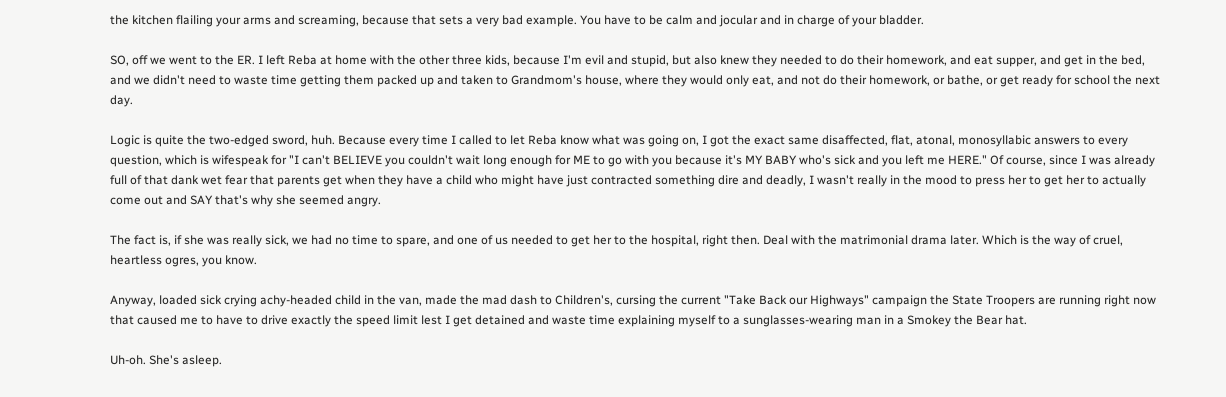the kitchen flailing your arms and screaming, because that sets a very bad example. You have to be calm and jocular and in charge of your bladder.

SO, off we went to the ER. I left Reba at home with the other three kids, because I'm evil and stupid, but also knew they needed to do their homework, and eat supper, and get in the bed, and we didn't need to waste time getting them packed up and taken to Grandmom's house, where they would only eat, and not do their homework, or bathe, or get ready for school the next day.

Logic is quite the two-edged sword, huh. Because every time I called to let Reba know what was going on, I got the exact same disaffected, flat, atonal, monosyllabic answers to every question, which is wifespeak for "I can't BELIEVE you couldn't wait long enough for ME to go with you because it's MY BABY who's sick and you left me HERE." Of course, since I was already full of that dank wet fear that parents get when they have a child who might have just contracted something dire and deadly, I wasn't really in the mood to press her to get her to actually come out and SAY that's why she seemed angry.

The fact is, if she was really sick, we had no time to spare, and one of us needed to get her to the hospital, right then. Deal with the matrimonial drama later. Which is the way of cruel, heartless ogres, you know.

Anyway, loaded sick crying achy-headed child in the van, made the mad dash to Children's, cursing the current "Take Back our Highways" campaign the State Troopers are running right now that caused me to have to drive exactly the speed limit lest I get detained and waste time explaining myself to a sunglasses-wearing man in a Smokey the Bear hat.

Uh-oh. She's asleep.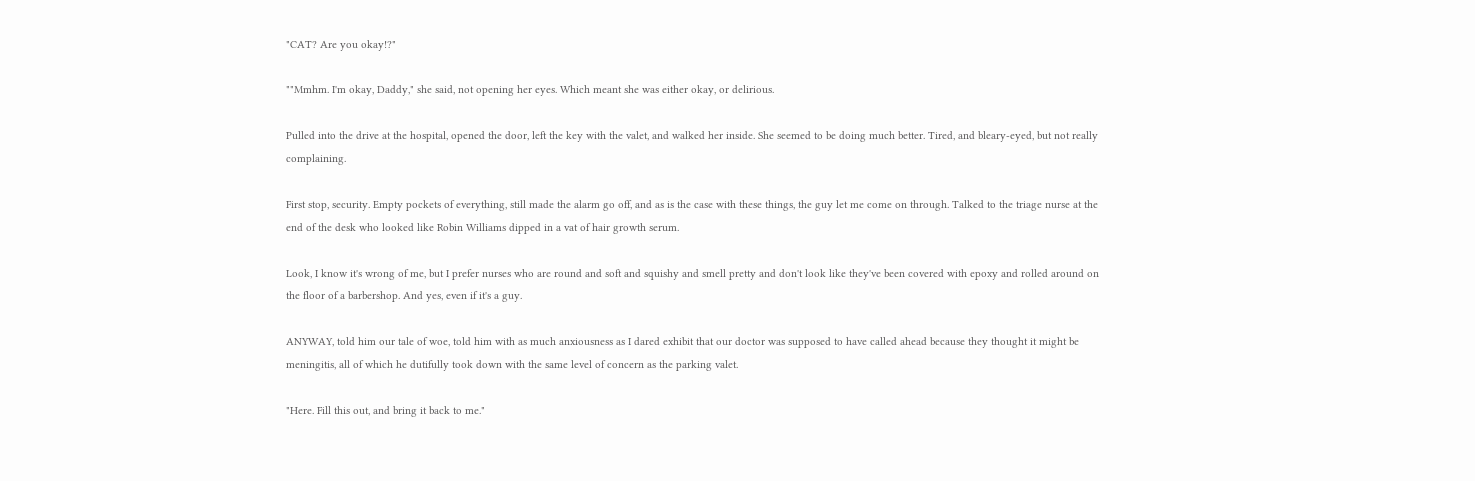"CAT? Are you okay!?"

""Mmhm. I'm okay, Daddy," she said, not opening her eyes. Which meant she was either okay, or delirious.

Pulled into the drive at the hospital, opened the door, left the key with the valet, and walked her inside. She seemed to be doing much better. Tired, and bleary-eyed, but not really complaining.

First stop, security. Empty pockets of everything, still made the alarm go off, and as is the case with these things, the guy let me come on through. Talked to the triage nurse at the end of the desk who looked like Robin Williams dipped in a vat of hair growth serum.

Look, I know it's wrong of me, but I prefer nurses who are round and soft and squishy and smell pretty and don't look like they've been covered with epoxy and rolled around on the floor of a barbershop. And yes, even if it's a guy.

ANYWAY, told him our tale of woe, told him with as much anxiousness as I dared exhibit that our doctor was supposed to have called ahead because they thought it might be meningitis, all of which he dutifully took down with the same level of concern as the parking valet.

"Here. Fill this out, and bring it back to me."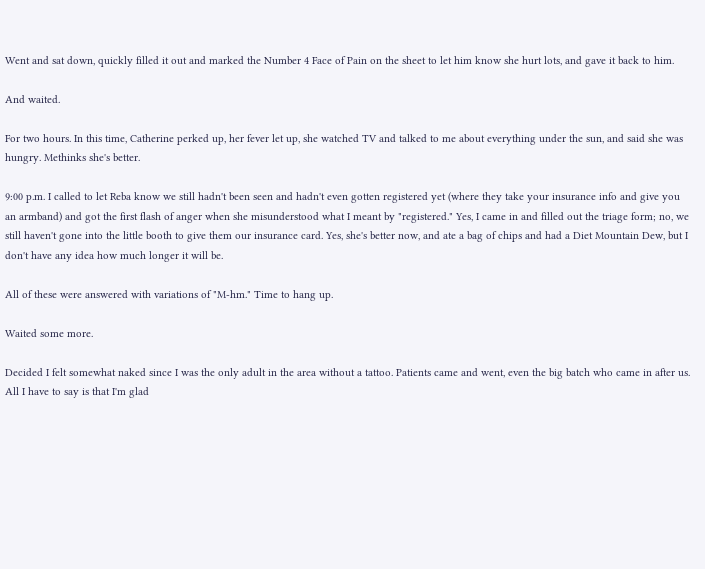Went and sat down, quickly filled it out and marked the Number 4 Face of Pain on the sheet to let him know she hurt lots, and gave it back to him.

And waited.

For two hours. In this time, Catherine perked up, her fever let up, she watched TV and talked to me about everything under the sun, and said she was hungry. Methinks she's better.

9:00 p.m. I called to let Reba know we still hadn't been seen and hadn't even gotten registered yet (where they take your insurance info and give you an armband) and got the first flash of anger when she misunderstood what I meant by "registered." Yes, I came in and filled out the triage form; no, we still haven't gone into the little booth to give them our insurance card. Yes, she's better now, and ate a bag of chips and had a Diet Mountain Dew, but I don't have any idea how much longer it will be.

All of these were answered with variations of "M-hm." Time to hang up.

Waited some more.

Decided I felt somewhat naked since I was the only adult in the area without a tattoo. Patients came and went, even the big batch who came in after us. All I have to say is that I'm glad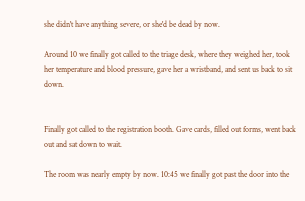she didn't have anything severe, or she'd be dead by now.

Around 10 we finally got called to the triage desk, where they weighed her, took her temperature and blood pressure, gave her a wristband, and sent us back to sit down.


Finally got called to the registration booth. Gave cards, filled out forms, went back out and sat down to wait.

The room was nearly empty by now. 10:45 we finally got past the door into the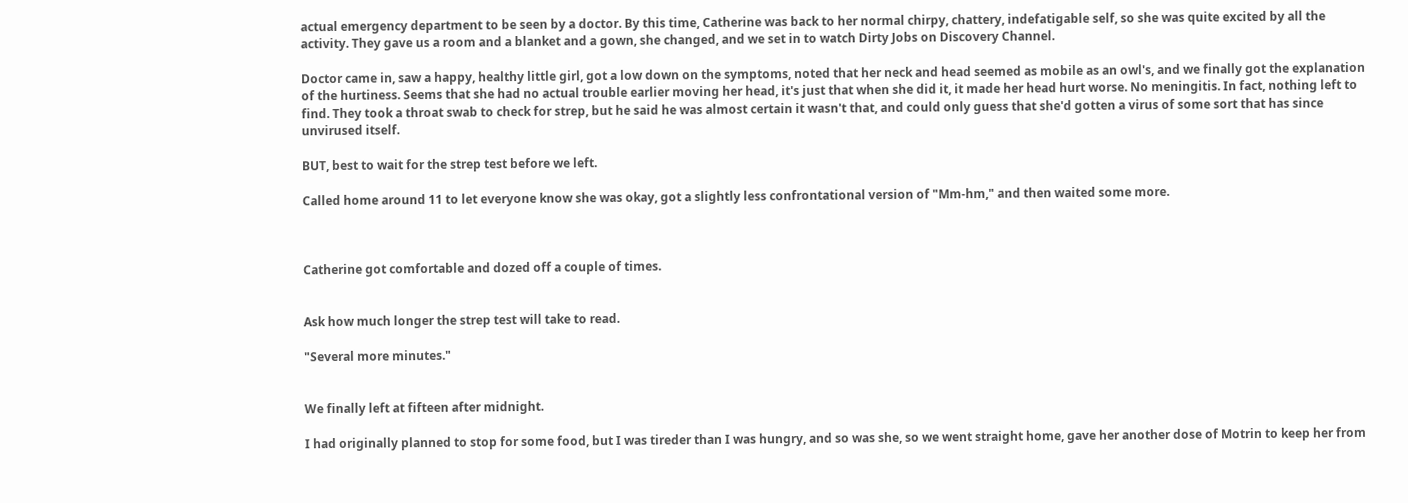actual emergency department to be seen by a doctor. By this time, Catherine was back to her normal chirpy, chattery, indefatigable self, so she was quite excited by all the activity. They gave us a room and a blanket and a gown, she changed, and we set in to watch Dirty Jobs on Discovery Channel.

Doctor came in, saw a happy, healthy little girl, got a low down on the symptoms, noted that her neck and head seemed as mobile as an owl's, and we finally got the explanation of the hurtiness. Seems that she had no actual trouble earlier moving her head, it's just that when she did it, it made her head hurt worse. No meningitis. In fact, nothing left to find. They took a throat swab to check for strep, but he said he was almost certain it wasn't that, and could only guess that she'd gotten a virus of some sort that has since unvirused itself.

BUT, best to wait for the strep test before we left.

Called home around 11 to let everyone know she was okay, got a slightly less confrontational version of "Mm-hm," and then waited some more.



Catherine got comfortable and dozed off a couple of times.


Ask how much longer the strep test will take to read.

"Several more minutes."


We finally left at fifteen after midnight.

I had originally planned to stop for some food, but I was tireder than I was hungry, and so was she, so we went straight home, gave her another dose of Motrin to keep her from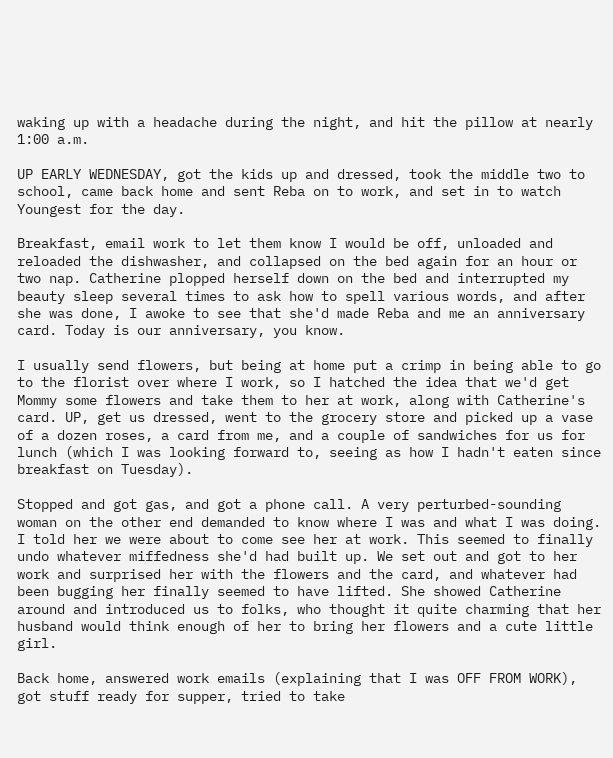waking up with a headache during the night, and hit the pillow at nearly 1:00 a.m.

UP EARLY WEDNESDAY, got the kids up and dressed, took the middle two to school, came back home and sent Reba on to work, and set in to watch Youngest for the day.

Breakfast, email work to let them know I would be off, unloaded and reloaded the dishwasher, and collapsed on the bed again for an hour or two nap. Catherine plopped herself down on the bed and interrupted my beauty sleep several times to ask how to spell various words, and after she was done, I awoke to see that she'd made Reba and me an anniversary card. Today is our anniversary, you know.

I usually send flowers, but being at home put a crimp in being able to go to the florist over where I work, so I hatched the idea that we'd get Mommy some flowers and take them to her at work, along with Catherine's card. UP, get us dressed, went to the grocery store and picked up a vase of a dozen roses, a card from me, and a couple of sandwiches for us for lunch (which I was looking forward to, seeing as how I hadn't eaten since breakfast on Tuesday).

Stopped and got gas, and got a phone call. A very perturbed-sounding woman on the other end demanded to know where I was and what I was doing. I told her we were about to come see her at work. This seemed to finally undo whatever miffedness she'd had built up. We set out and got to her work and surprised her with the flowers and the card, and whatever had been bugging her finally seemed to have lifted. She showed Catherine around and introduced us to folks, who thought it quite charming that her husband would think enough of her to bring her flowers and a cute little girl.

Back home, answered work emails (explaining that I was OFF FROM WORK), got stuff ready for supper, tried to take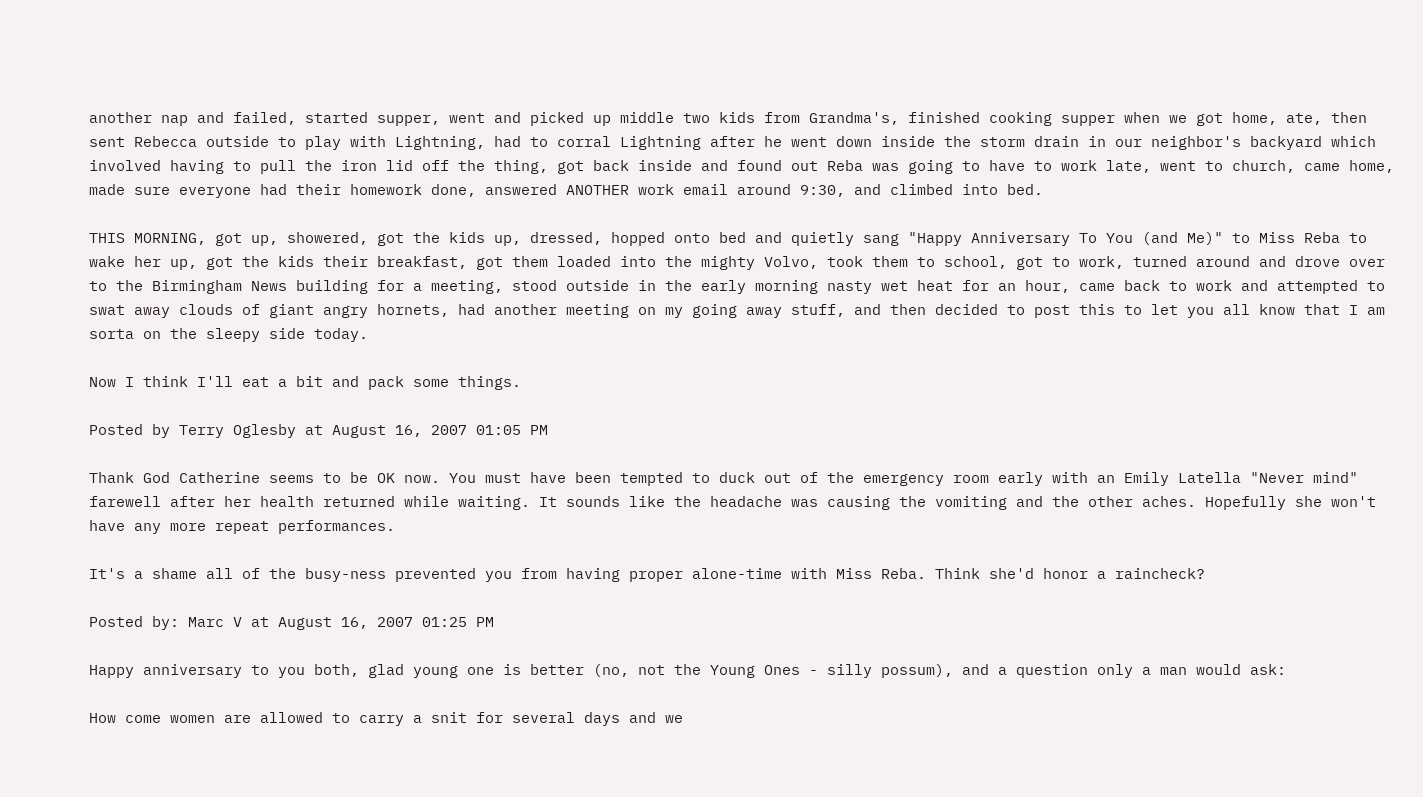another nap and failed, started supper, went and picked up middle two kids from Grandma's, finished cooking supper when we got home, ate, then sent Rebecca outside to play with Lightning, had to corral Lightning after he went down inside the storm drain in our neighbor's backyard which involved having to pull the iron lid off the thing, got back inside and found out Reba was going to have to work late, went to church, came home, made sure everyone had their homework done, answered ANOTHER work email around 9:30, and climbed into bed.

THIS MORNING, got up, showered, got the kids up, dressed, hopped onto bed and quietly sang "Happy Anniversary To You (and Me)" to Miss Reba to wake her up, got the kids their breakfast, got them loaded into the mighty Volvo, took them to school, got to work, turned around and drove over to the Birmingham News building for a meeting, stood outside in the early morning nasty wet heat for an hour, came back to work and attempted to swat away clouds of giant angry hornets, had another meeting on my going away stuff, and then decided to post this to let you all know that I am sorta on the sleepy side today.

Now I think I'll eat a bit and pack some things.

Posted by Terry Oglesby at August 16, 2007 01:05 PM

Thank God Catherine seems to be OK now. You must have been tempted to duck out of the emergency room early with an Emily Latella "Never mind" farewell after her health returned while waiting. It sounds like the headache was causing the vomiting and the other aches. Hopefully she won't have any more repeat performances.

It's a shame all of the busy-ness prevented you from having proper alone-time with Miss Reba. Think she'd honor a raincheck?

Posted by: Marc V at August 16, 2007 01:25 PM

Happy anniversary to you both, glad young one is better (no, not the Young Ones - silly possum), and a question only a man would ask:

How come women are allowed to carry a snit for several days and we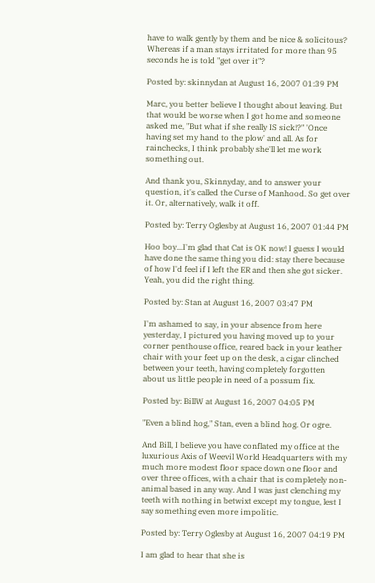have to walk gently by them and be nice & solicitous? Whereas if a man stays irritated for more than 95 seconds he is told "get over it"?

Posted by: skinnydan at August 16, 2007 01:39 PM

Marc, you better believe I thought about leaving. But that would be worse when I got home and someone asked me, "But what if she really IS sick!?" 'Once having set my hand to the plow' and all. As for rainchecks, I think probably she'll let me work something out.

And thank you, Skinnyday, and to answer your question, it's called the Curse of Manhood. So get over it. Or, alternatively, walk it off.

Posted by: Terry Oglesby at August 16, 2007 01:44 PM

Hoo boy...I'm glad that Cat is OK now! I guess I would have done the same thing you did: stay there because of how I'd feel if I left the ER and then she got sicker. Yeah, you did the right thing.

Posted by: Stan at August 16, 2007 03:47 PM

I'm ashamed to say, in your absence from here yesterday, I pictured you having moved up to your corner penthouse office, reared back in your leather chair with your feet up on the desk, a cigar clinched between your teeth, having completely forgotten about us little people in need of a possum fix.

Posted by: BillW at August 16, 2007 04:05 PM

"Even a blind hog," Stan, even a blind hog. Or ogre.

And Bill, I believe you have conflated my office at the luxurious Axis of Weevil World Headquarters with my much more modest floor space down one floor and over three offices, with a chair that is completely non-animal based in any way. And I was just clenching my teeth with nothing in betwixt except my tongue, lest I say something even more impolitic.

Posted by: Terry Oglesby at August 16, 2007 04:19 PM

I am glad to hear that she is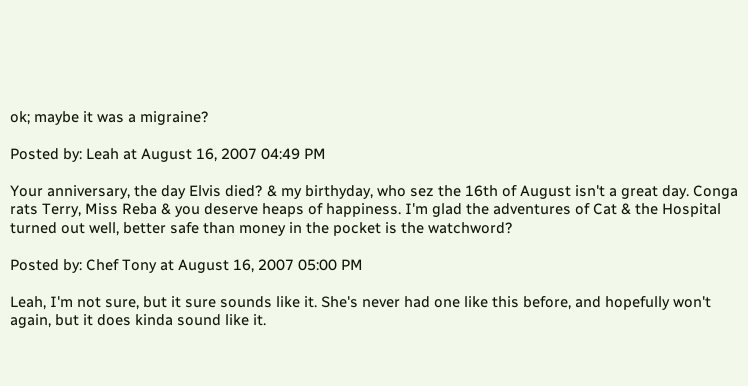ok; maybe it was a migraine?

Posted by: Leah at August 16, 2007 04:49 PM

Your anniversary, the day Elvis died? & my birthyday, who sez the 16th of August isn't a great day. Conga rats Terry, Miss Reba & you deserve heaps of happiness. I'm glad the adventures of Cat & the Hospital turned out well, better safe than money in the pocket is the watchword?

Posted by: Chef Tony at August 16, 2007 05:00 PM

Leah, I'm not sure, but it sure sounds like it. She's never had one like this before, and hopefully won't again, but it does kinda sound like it.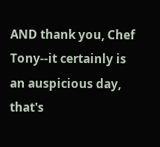AND thank you, Chef Tony--it certainly is an auspicious day, that's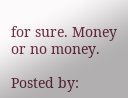for sure. Money or no money.

Posted by: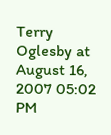Terry Oglesby at August 16, 2007 05:02 PM